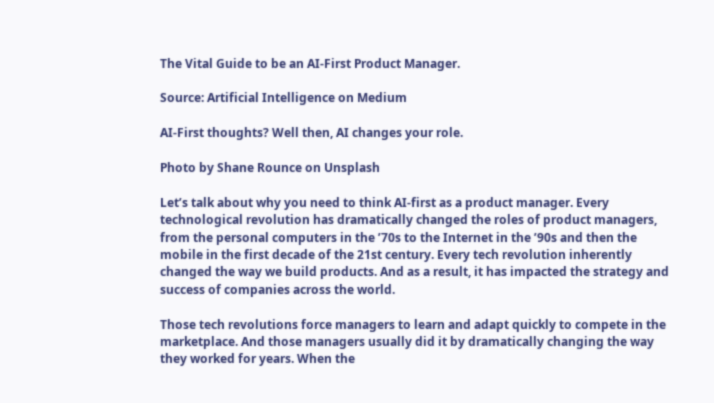The Vital Guide to be an AI-First Product Manager.

Source: Artificial Intelligence on Medium

AI-First thoughts? Well then, AI changes your role.

Photo by Shane Rounce on Unsplash

Let’s talk about why you need to think AI-first as a product manager. Every technological revolution has dramatically changed the roles of product managers, from the personal computers in the ’70s to the Internet in the ’90s and then the mobile in the first decade of the 21st century. Every tech revolution inherently changed the way we build products. And as a result, it has impacted the strategy and success of companies across the world.

Those tech revolutions force managers to learn and adapt quickly to compete in the marketplace. And those managers usually did it by dramatically changing the way they worked for years. When the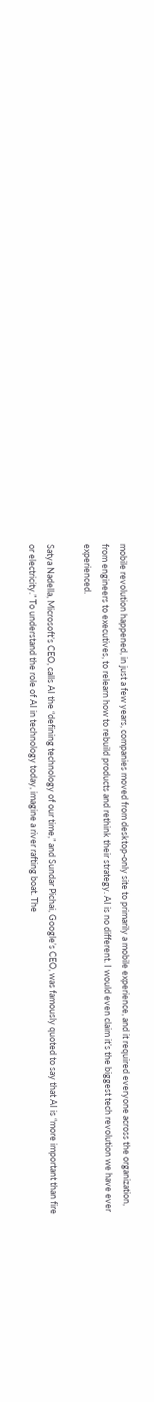mobile revolution happened, in just a few years, companies moved from desktop-only site to primarily a mobile experience, and it required everyone across the organization, from engineers to executives, to relearn how to rebuild products and rethink their strategy. AI is no different. I would even claim it’s the biggest tech revolution we have ever experienced.

Satya Nadella, Microsoft’s CEO, calls AI the “defining technology of our time,” and Sundar Pichai, Google’s CEO, was famously quoted to say that AI is “more important than fire or electricity.” To understand the role of AI in technology today, imagine a river rafting boat. The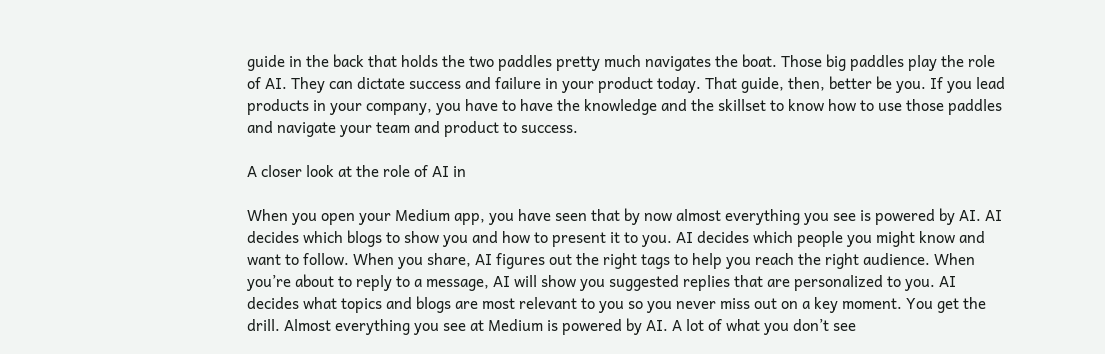guide in the back that holds the two paddles pretty much navigates the boat. Those big paddles play the role of AI. They can dictate success and failure in your product today. That guide, then, better be you. If you lead products in your company, you have to have the knowledge and the skillset to know how to use those paddles and navigate your team and product to success.

A closer look at the role of AI in

When you open your Medium app, you have seen that by now almost everything you see is powered by AI. AI decides which blogs to show you and how to present it to you. AI decides which people you might know and want to follow. When you share, AI figures out the right tags to help you reach the right audience. When you’re about to reply to a message, AI will show you suggested replies that are personalized to you. AI decides what topics and blogs are most relevant to you so you never miss out on a key moment. You get the drill. Almost everything you see at Medium is powered by AI. A lot of what you don’t see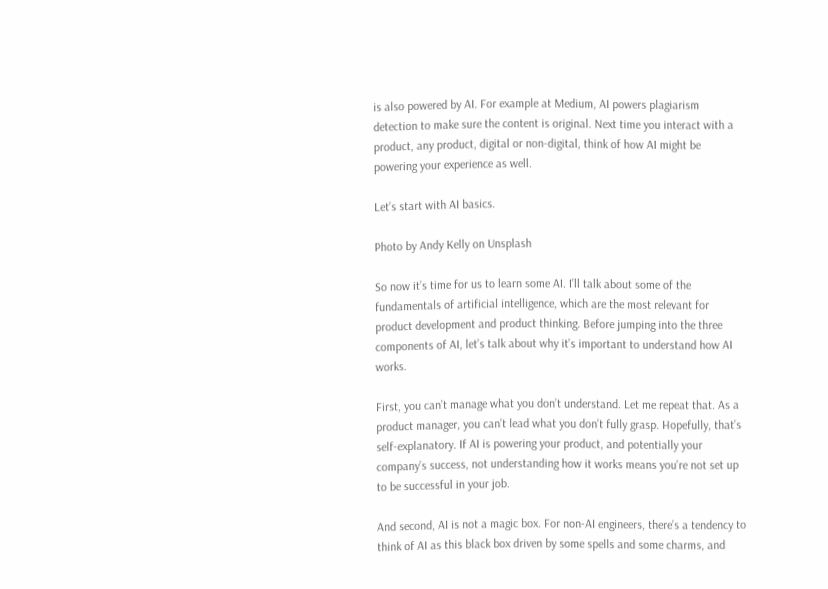is also powered by AI. For example at Medium, AI powers plagiarism detection to make sure the content is original. Next time you interact with a product, any product, digital or non-digital, think of how AI might be powering your experience as well.

Let’s start with AI basics.

Photo by Andy Kelly on Unsplash

So now it’s time for us to learn some AI. I’ll talk about some of the fundamentals of artificial intelligence, which are the most relevant for product development and product thinking. Before jumping into the three components of AI, let’s talk about why it’s important to understand how AI works.

First, you can’t manage what you don’t understand. Let me repeat that. As a product manager, you can’t lead what you don’t fully grasp. Hopefully, that’s self-explanatory. If AI is powering your product, and potentially your company’s success, not understanding how it works means you’re not set up to be successful in your job.

And second, AI is not a magic box. For non-AI engineers, there’s a tendency to think of AI as this black box driven by some spells and some charms, and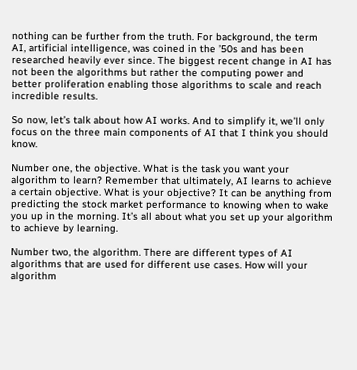nothing can be further from the truth. For background, the term AI, artificial intelligence, was coined in the ’50s and has been researched heavily ever since. The biggest recent change in AI has not been the algorithms but rather the computing power and better proliferation enabling those algorithms to scale and reach incredible results.

So now, let’s talk about how AI works. And to simplify it, we’ll only focus on the three main components of AI that I think you should know.

Number one, the objective. What is the task you want your algorithm to learn? Remember that ultimately, AI learns to achieve a certain objective. What is your objective? It can be anything from predicting the stock market performance to knowing when to wake you up in the morning. It’s all about what you set up your algorithm to achieve by learning.

Number two, the algorithm. There are different types of AI algorithms that are used for different use cases. How will your algorithm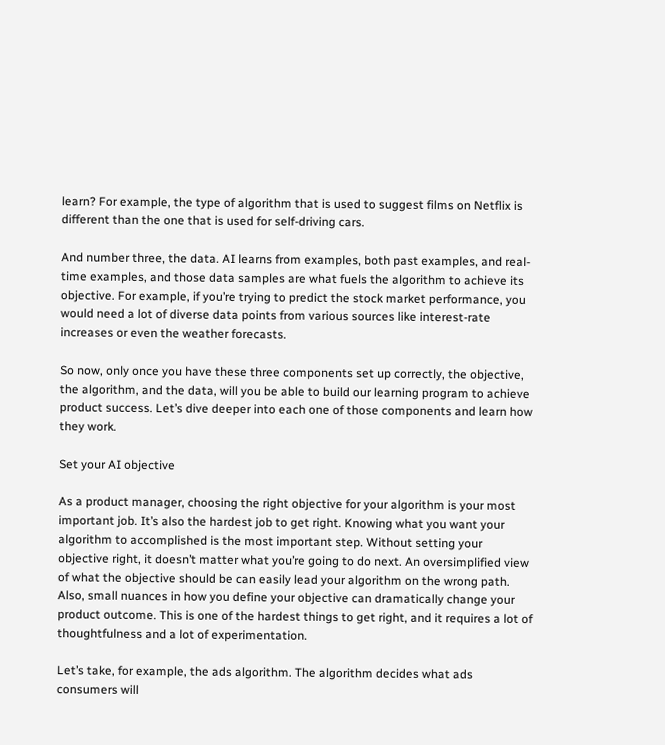learn? For example, the type of algorithm that is used to suggest films on Netflix is different than the one that is used for self-driving cars.

And number three, the data. AI learns from examples, both past examples, and real-time examples, and those data samples are what fuels the algorithm to achieve its objective. For example, if you’re trying to predict the stock market performance, you would need a lot of diverse data points from various sources like interest-rate increases or even the weather forecasts.

So now, only once you have these three components set up correctly, the objective, the algorithm, and the data, will you be able to build our learning program to achieve product success. Let’s dive deeper into each one of those components and learn how they work.

Set your AI objective

As a product manager, choosing the right objective for your algorithm is your most important job. It’s also the hardest job to get right. Knowing what you want your algorithm to accomplished is the most important step. Without setting your objective right, it doesn’t matter what you’re going to do next. An oversimplified view of what the objective should be can easily lead your algorithm on the wrong path. Also, small nuances in how you define your objective can dramatically change your product outcome. This is one of the hardest things to get right, and it requires a lot of thoughtfulness and a lot of experimentation.

Let’s take, for example, the ads algorithm. The algorithm decides what ads consumers will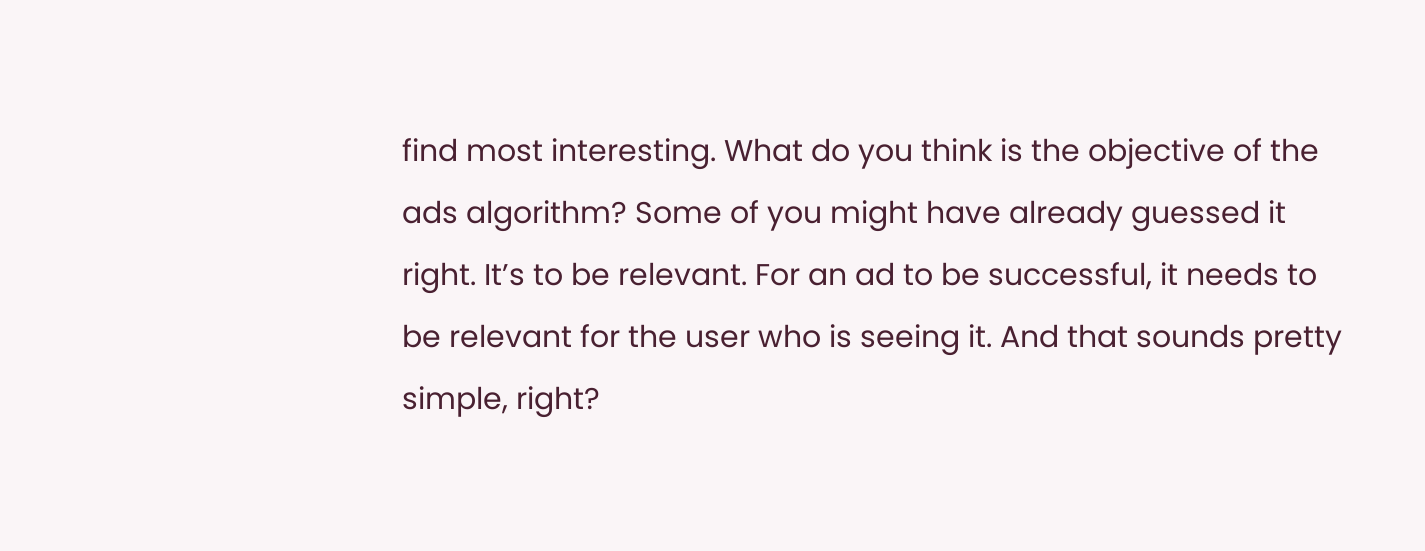find most interesting. What do you think is the objective of the ads algorithm? Some of you might have already guessed it right. It’s to be relevant. For an ad to be successful, it needs to be relevant for the user who is seeing it. And that sounds pretty simple, right?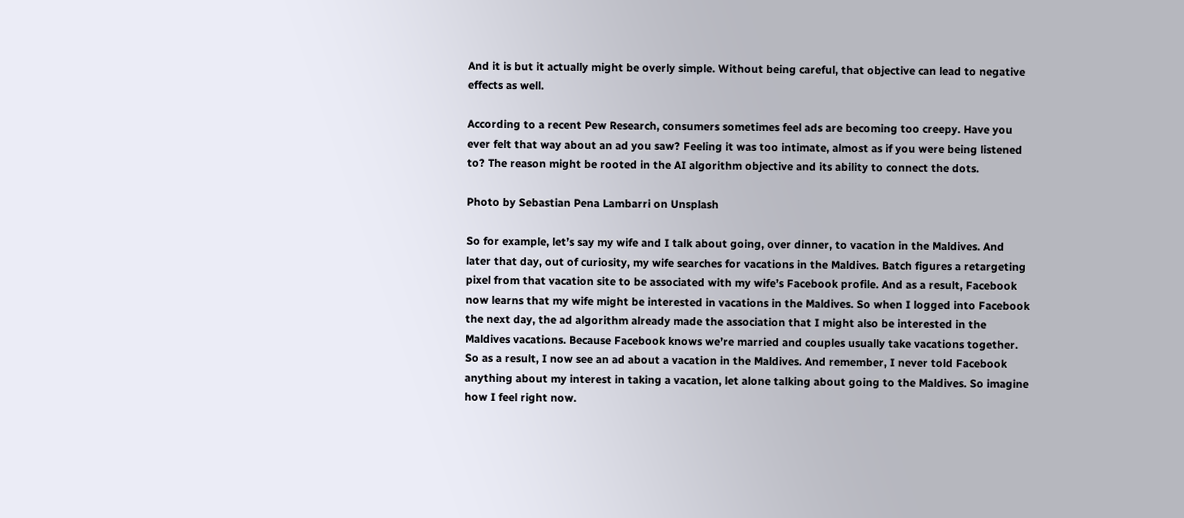And it is but it actually might be overly simple. Without being careful, that objective can lead to negative effects as well.

According to a recent Pew Research, consumers sometimes feel ads are becoming too creepy. Have you ever felt that way about an ad you saw? Feeling it was too intimate, almost as if you were being listened to? The reason might be rooted in the AI algorithm objective and its ability to connect the dots.

Photo by Sebastian Pena Lambarri on Unsplash

So for example, let’s say my wife and I talk about going, over dinner, to vacation in the Maldives. And later that day, out of curiosity, my wife searches for vacations in the Maldives. Batch figures a retargeting pixel from that vacation site to be associated with my wife’s Facebook profile. And as a result, Facebook now learns that my wife might be interested in vacations in the Maldives. So when I logged into Facebook the next day, the ad algorithm already made the association that I might also be interested in the Maldives vacations. Because Facebook knows we’re married and couples usually take vacations together. So as a result, I now see an ad about a vacation in the Maldives. And remember, I never told Facebook anything about my interest in taking a vacation, let alone talking about going to the Maldives. So imagine how I feel right now.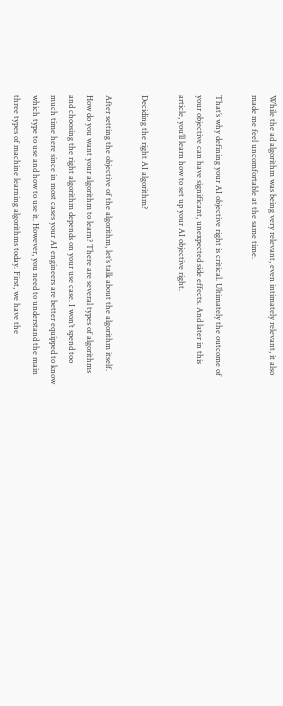While the ad algorithm was being very relevant, even intimately relevant, it also made me feel uncomfortable at the same time.

That’s why defining your AI objective right is critical. Ultimately the outcome of your objective can have significant, unexpected side effects. And later in this article, you’ll learn how to set up your AI objective right.

Deciding the right AI algorithm?

After setting the objective of the algorithm, let’s talk about the algorithm itself. How do you want your algorithm to learn? There are several types of algorithms and choosing the right algorithm depends on your use case. I won’t spend too much time here since in most cases your AI engineers are better equipped to know which type to use and how to use it. However, you need to understand the main three types of machine learning algorithms today. First, we have the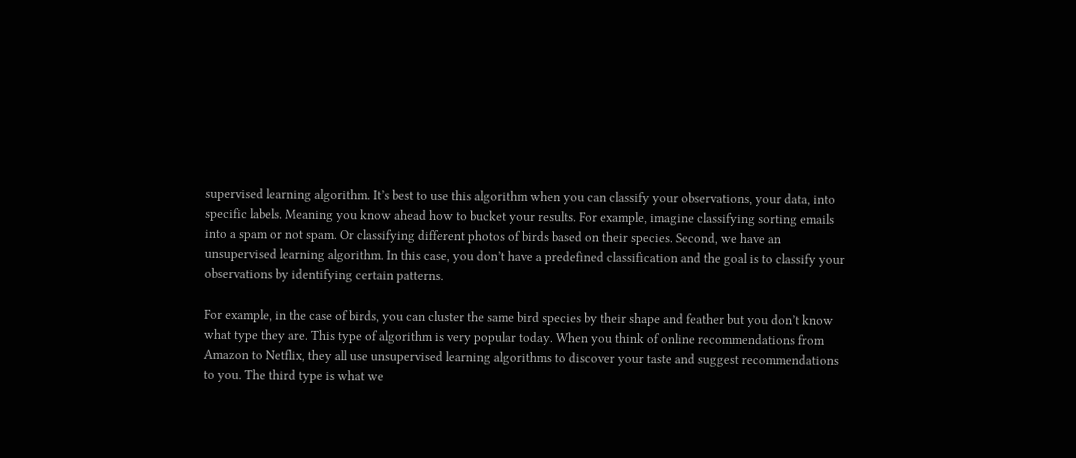supervised learning algorithm. It’s best to use this algorithm when you can classify your observations, your data, into specific labels. Meaning you know ahead how to bucket your results. For example, imagine classifying sorting emails into a spam or not spam. Or classifying different photos of birds based on their species. Second, we have an unsupervised learning algorithm. In this case, you don’t have a predefined classification and the goal is to classify your observations by identifying certain patterns.

For example, in the case of birds, you can cluster the same bird species by their shape and feather but you don’t know what type they are. This type of algorithm is very popular today. When you think of online recommendations from Amazon to Netflix, they all use unsupervised learning algorithms to discover your taste and suggest recommendations to you. The third type is what we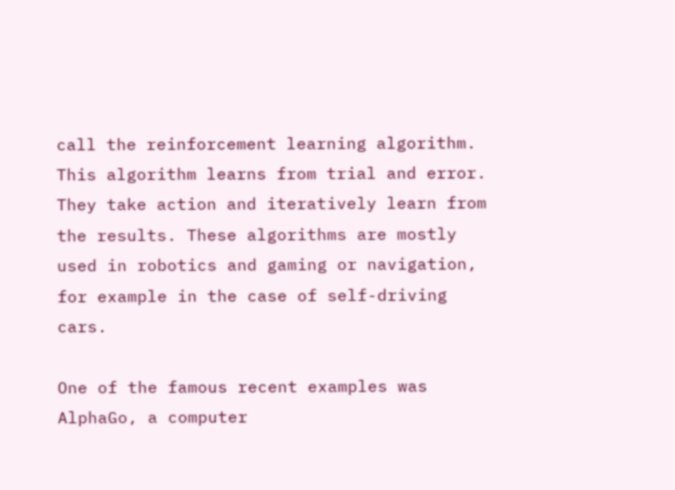call the reinforcement learning algorithm. This algorithm learns from trial and error. They take action and iteratively learn from the results. These algorithms are mostly used in robotics and gaming or navigation, for example in the case of self-driving cars.

One of the famous recent examples was AlphaGo, a computer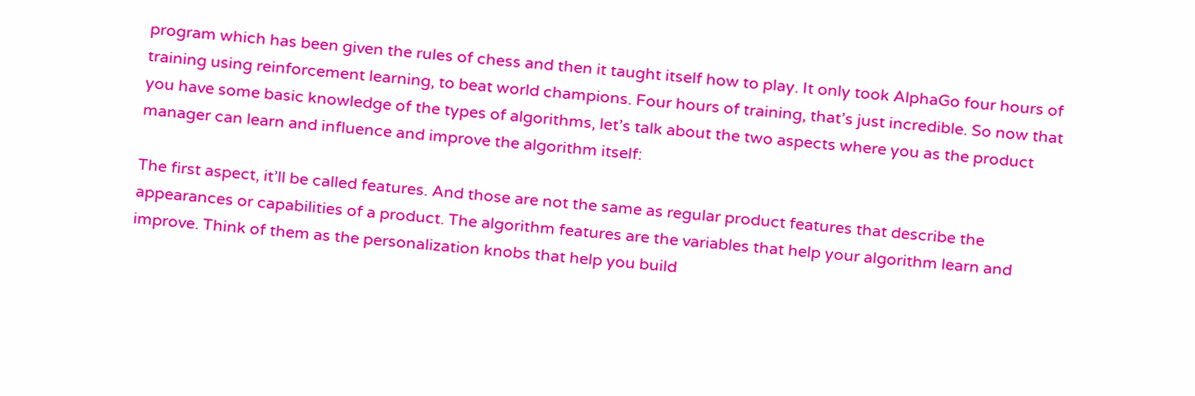program which has been given the rules of chess and then it taught itself how to play. It only took AlphaGo four hours of training using reinforcement learning, to beat world champions. Four hours of training, that’s just incredible. So now that you have some basic knowledge of the types of algorithms, let’s talk about the two aspects where you as the product manager can learn and influence and improve the algorithm itself:

The first aspect, it’ll be called features. And those are not the same as regular product features that describe the appearances or capabilities of a product. The algorithm features are the variables that help your algorithm learn and improve. Think of them as the personalization knobs that help you build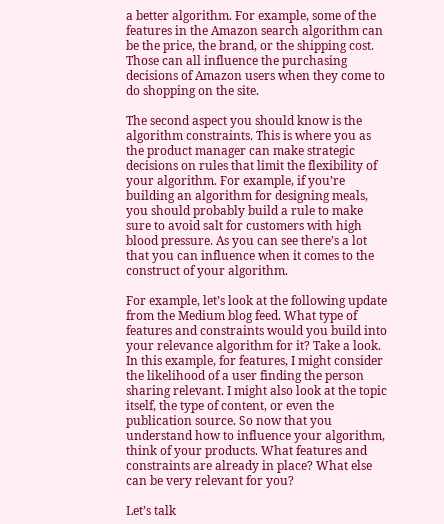a better algorithm. For example, some of the features in the Amazon search algorithm can be the price, the brand, or the shipping cost. Those can all influence the purchasing decisions of Amazon users when they come to do shopping on the site.

The second aspect you should know is the algorithm constraints. This is where you as the product manager can make strategic decisions on rules that limit the flexibility of your algorithm. For example, if you’re building an algorithm for designing meals, you should probably build a rule to make sure to avoid salt for customers with high blood pressure. As you can see there’s a lot that you can influence when it comes to the construct of your algorithm.

For example, let’s look at the following update from the Medium blog feed. What type of features and constraints would you build into your relevance algorithm for it? Take a look. In this example, for features, I might consider the likelihood of a user finding the person sharing relevant. I might also look at the topic itself, the type of content, or even the publication source. So now that you understand how to influence your algorithm, think of your products. What features and constraints are already in place? What else can be very relevant for you?

Let’s talk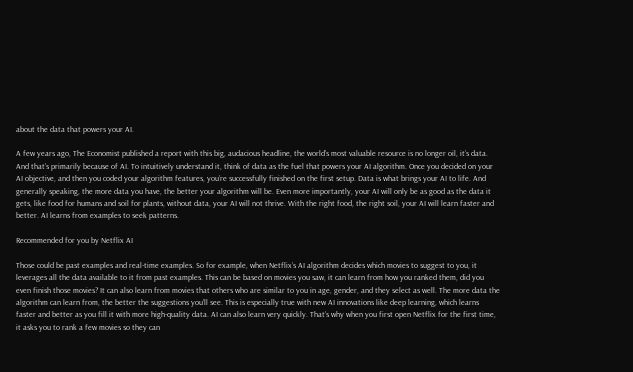about the data that powers your AI.

A few years ago, The Economist published a report with this big, audacious headline, the world’s most valuable resource is no longer oil, it’s data. And that’s primarily because of AI. To intuitively understand it, think of data as the fuel that powers your AI algorithm. Once you decided on your AI objective, and then you coded your algorithm features, you’re successfully finished on the first setup. Data is what brings your AI to life. And generally speaking, the more data you have, the better your algorithm will be. Even more importantly, your AI will only be as good as the data it gets, like food for humans and soil for plants, without data, your AI will not thrive. With the right food, the right soil, your AI will learn faster and better. AI learns from examples to seek patterns.

Recommended for you by Netflix AI

Those could be past examples and real-time examples. So for example, when Netflix’s AI algorithm decides which movies to suggest to you, it leverages all the data available to it from past examples. This can be based on movies you saw, it can learn from how you ranked them, did you even finish those movies? It can also learn from movies that others who are similar to you in age, gender, and they select as well. The more data the algorithm can learn from, the better the suggestions you’ll see. This is especially true with new AI innovations like deep learning, which learns faster and better as you fill it with more high-quality data. AI can also learn very quickly. That’s why when you first open Netflix for the first time, it asks you to rank a few movies so they can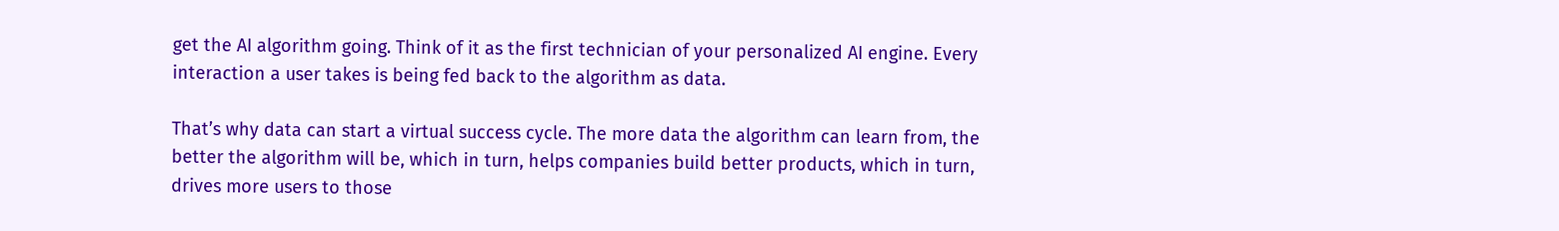get the AI algorithm going. Think of it as the first technician of your personalized AI engine. Every interaction a user takes is being fed back to the algorithm as data.

That’s why data can start a virtual success cycle. The more data the algorithm can learn from, the better the algorithm will be, which in turn, helps companies build better products, which in turn, drives more users to those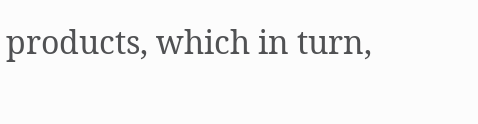products, which in turn,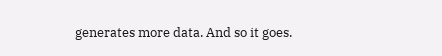generates more data. And so it goes.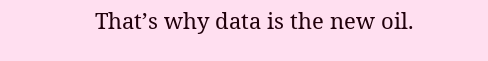That’s why data is the new oil.